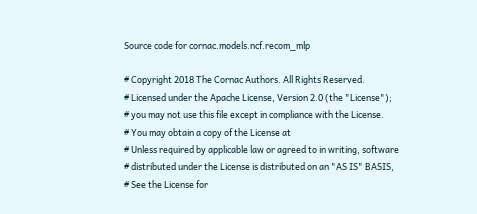Source code for cornac.models.ncf.recom_mlp

# Copyright 2018 The Cornac Authors. All Rights Reserved.
# Licensed under the Apache License, Version 2.0 (the "License");
# you may not use this file except in compliance with the License.
# You may obtain a copy of the License at
# Unless required by applicable law or agreed to in writing, software
# distributed under the License is distributed on an "AS IS" BASIS,
# See the License for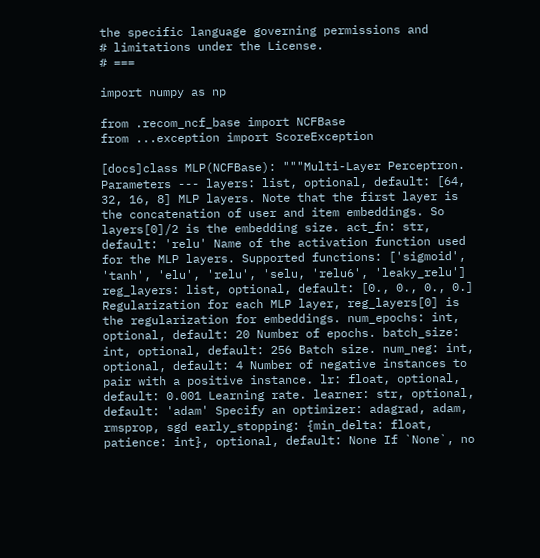the specific language governing permissions and
# limitations under the License.
# ===

import numpy as np

from .recom_ncf_base import NCFBase
from ...exception import ScoreException

[docs]class MLP(NCFBase): """Multi-Layer Perceptron. Parameters --- layers: list, optional, default: [64, 32, 16, 8] MLP layers. Note that the first layer is the concatenation of user and item embeddings. So layers[0]/2 is the embedding size. act_fn: str, default: 'relu' Name of the activation function used for the MLP layers. Supported functions: ['sigmoid', 'tanh', 'elu', 'relu', 'selu, 'relu6', 'leaky_relu'] reg_layers: list, optional, default: [0., 0., 0., 0.] Regularization for each MLP layer, reg_layers[0] is the regularization for embeddings. num_epochs: int, optional, default: 20 Number of epochs. batch_size: int, optional, default: 256 Batch size. num_neg: int, optional, default: 4 Number of negative instances to pair with a positive instance. lr: float, optional, default: 0.001 Learning rate. learner: str, optional, default: 'adam' Specify an optimizer: adagrad, adam, rmsprop, sgd early_stopping: {min_delta: float, patience: int}, optional, default: None If `None`, no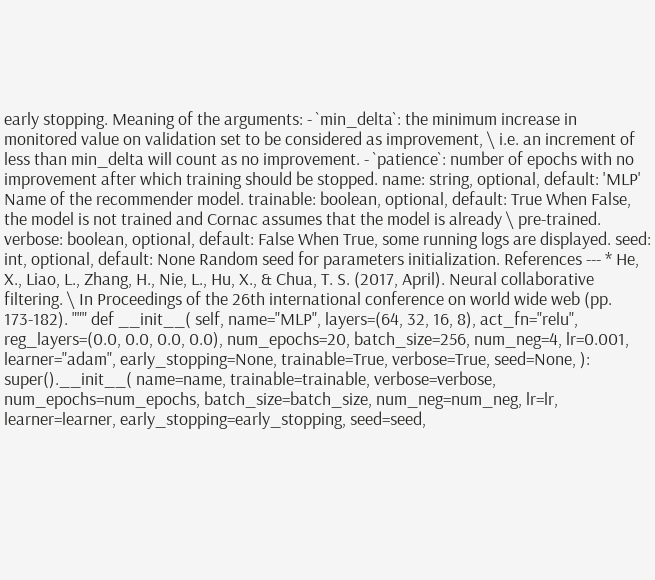early stopping. Meaning of the arguments: - `min_delta`: the minimum increase in monitored value on validation set to be considered as improvement, \ i.e. an increment of less than min_delta will count as no improvement. - `patience`: number of epochs with no improvement after which training should be stopped. name: string, optional, default: 'MLP' Name of the recommender model. trainable: boolean, optional, default: True When False, the model is not trained and Cornac assumes that the model is already \ pre-trained. verbose: boolean, optional, default: False When True, some running logs are displayed. seed: int, optional, default: None Random seed for parameters initialization. References --- * He, X., Liao, L., Zhang, H., Nie, L., Hu, X., & Chua, T. S. (2017, April). Neural collaborative filtering. \ In Proceedings of the 26th international conference on world wide web (pp. 173-182). """ def __init__( self, name="MLP", layers=(64, 32, 16, 8), act_fn="relu", reg_layers=(0.0, 0.0, 0.0, 0.0), num_epochs=20, batch_size=256, num_neg=4, lr=0.001, learner="adam", early_stopping=None, trainable=True, verbose=True, seed=None, ): super().__init__( name=name, trainable=trainable, verbose=verbose, num_epochs=num_epochs, batch_size=batch_size, num_neg=num_neg, lr=lr, learner=learner, early_stopping=early_stopping, seed=seed,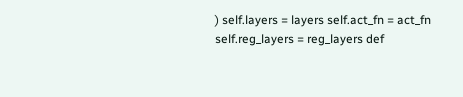) self.layers = layers self.act_fn = act_fn self.reg_layers = reg_layers def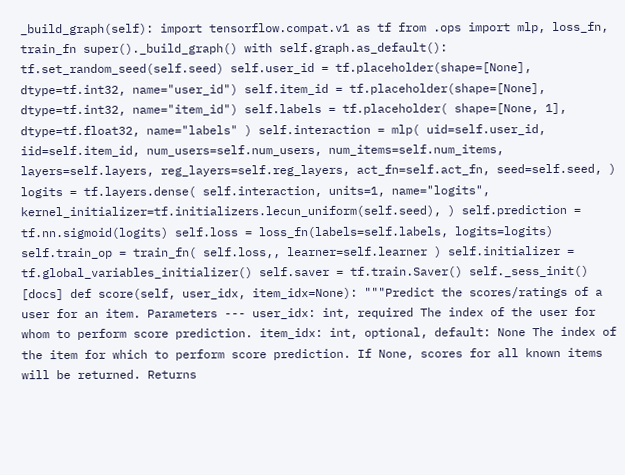_build_graph(self): import tensorflow.compat.v1 as tf from .ops import mlp, loss_fn, train_fn super()._build_graph() with self.graph.as_default(): tf.set_random_seed(self.seed) self.user_id = tf.placeholder(shape=[None], dtype=tf.int32, name="user_id") self.item_id = tf.placeholder(shape=[None], dtype=tf.int32, name="item_id") self.labels = tf.placeholder( shape=[None, 1], dtype=tf.float32, name="labels" ) self.interaction = mlp( uid=self.user_id, iid=self.item_id, num_users=self.num_users, num_items=self.num_items, layers=self.layers, reg_layers=self.reg_layers, act_fn=self.act_fn, seed=self.seed, ) logits = tf.layers.dense( self.interaction, units=1, name="logits", kernel_initializer=tf.initializers.lecun_uniform(self.seed), ) self.prediction = tf.nn.sigmoid(logits) self.loss = loss_fn(labels=self.labels, logits=logits) self.train_op = train_fn( self.loss,, learner=self.learner ) self.initializer = tf.global_variables_initializer() self.saver = tf.train.Saver() self._sess_init()
[docs] def score(self, user_idx, item_idx=None): """Predict the scores/ratings of a user for an item. Parameters --- user_idx: int, required The index of the user for whom to perform score prediction. item_idx: int, optional, default: None The index of the item for which to perform score prediction. If None, scores for all known items will be returned. Returns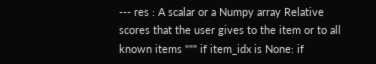--- res : A scalar or a Numpy array Relative scores that the user gives to the item or to all known items """ if item_idx is None: if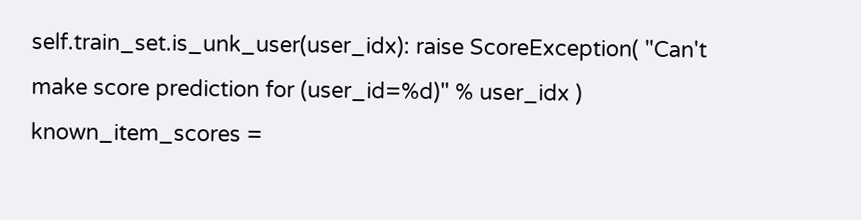self.train_set.is_unk_user(user_idx): raise ScoreException( "Can't make score prediction for (user_id=%d)" % user_idx ) known_item_scores =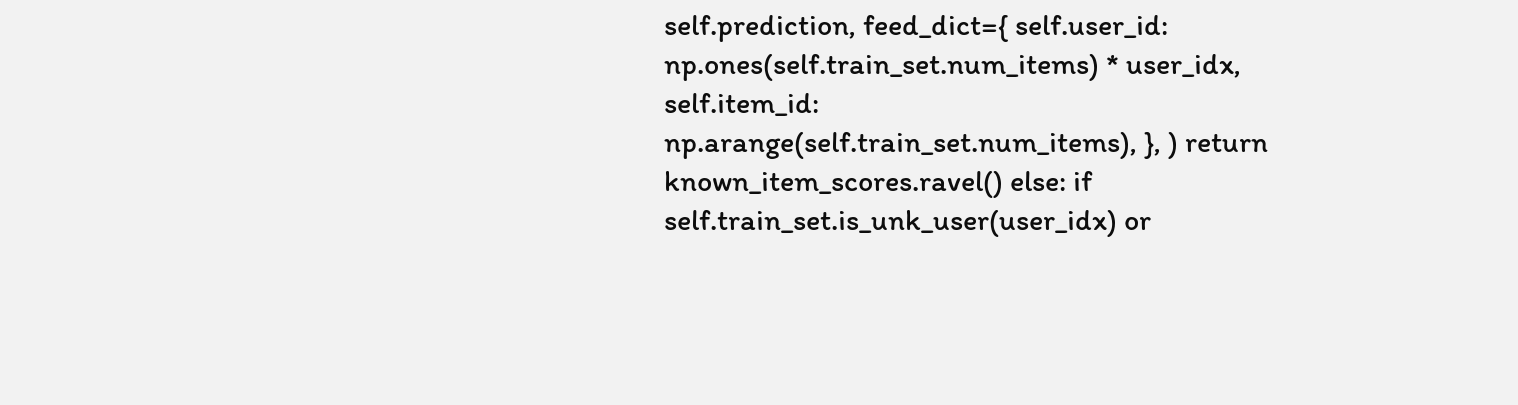self.prediction, feed_dict={ self.user_id: np.ones(self.train_set.num_items) * user_idx, self.item_id: np.arange(self.train_set.num_items), }, ) return known_item_scores.ravel() else: if self.train_set.is_unk_user(user_idx) or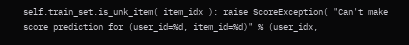self.train_set.is_unk_item( item_idx ): raise ScoreException( "Can't make score prediction for (user_id=%d, item_id=%d)" % (user_idx,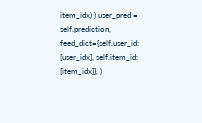item_idx) ) user_pred = self.prediction, feed_dict={self.user_id: [user_idx], self.item_id: [item_idx]}, )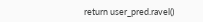return user_pred.ravel()